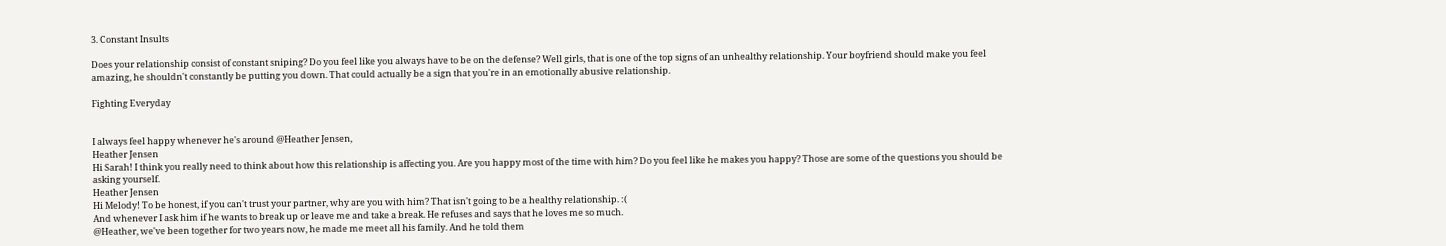3. Constant Insults

Does your relationship consist of constant sniping? Do you feel like you always have to be on the defense? Well girls, that is one of the top signs of an unhealthy relationship. Your boyfriend should make you feel amazing, he shouldn't constantly be putting you down. That could actually be a sign that you're in an emotionally abusive relationship.

Fighting Everyday


I always feel happy whenever he's around @Heather Jensen,
Heather Jensen
Hi Sarah! I think you really need to think about how this relationship is affecting you. Are you happy most of the time with him? Do you feel like he makes you happy? Those are some of the questions you should be asking yourself.
Heather Jensen
Hi Melody! To be honest, if you can't trust your partner, why are you with him? That isn't going to be a healthy relationship. :(
And whenever I ask him if he wants to break up or leave me and take a break. He refuses and says that he loves me so much.
@Heather, we've been together for two years now, he made me meet all his family. And he told them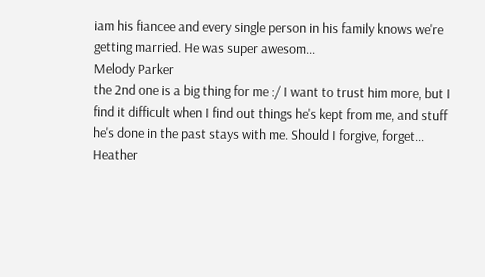iam his fiancee and every single person in his family knows we're getting married. He was super awesom...
Melody Parker
the 2nd one is a big thing for me :/ I want to trust him more, but I find it difficult when I find out things he's kept from me, and stuff he's done in the past stays with me. Should I forgive, forget...
Heather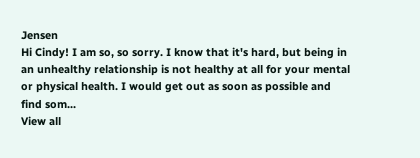Jensen
Hi Cindy! I am so, so sorry. I know that it's hard, but being in an unhealthy relationship is not healthy at all for your mental or physical health. I would get out as soon as possible and find som...
View all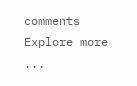comments
Explore more ...